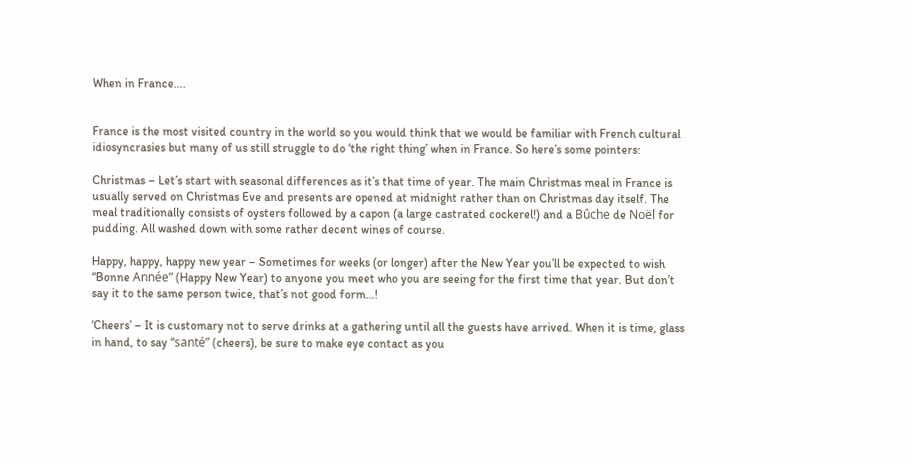When in France….


France is the most visited country in the world so you would think that we would be familiar with French cultural idiosyncrasies but many of us still struggle to do ‘the right thing’ when in France. So here’s some pointers:

Christmas – Let’s start with seasonal differences as it’s that time of year. The main Christmas meal in France is usually served on Christmas Eve and presents are opened at midnight rather than on Christmas day itself. The meal traditionally consists of oysters followed by a capon (a large castrated cockerel!) and a Bûche de Noël for pudding. All washed down with some rather decent wines of course.

Happy, happy, happy new year – Sometimes for weeks (or longer) after the New Year you’ll be expected to wish “Bonne Année” (Happy New Year) to anyone you meet who you are seeing for the first time that year. But don’t say it to the same person twice, that’s not good form…!

‘Cheers’ – It is customary not to serve drinks at a gathering until all the guests have arrived. When it is time, glass in hand, to say “santé” (cheers), be sure to make eye contact as you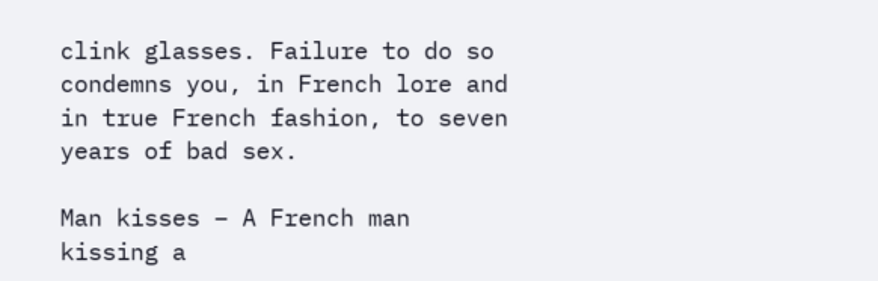clink glasses. Failure to do so condemns you, in French lore and in true French fashion, to seven years of bad sex.

Man kisses – A French man kissing a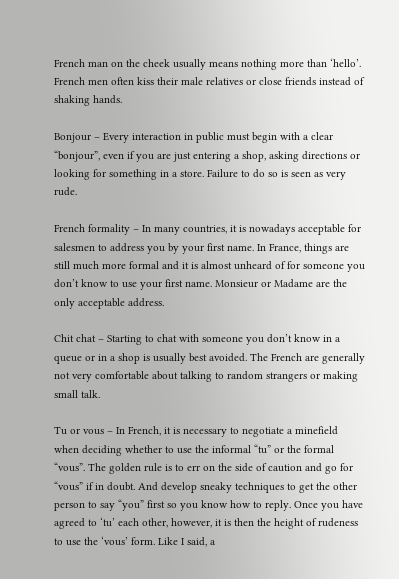French man on the cheek usually means nothing more than ‘hello’. French men often kiss their male relatives or close friends instead of shaking hands.

Bonjour – Every interaction in public must begin with a clear “bonjour”, even if you are just entering a shop, asking directions or looking for something in a store. Failure to do so is seen as very rude.

French formality – In many countries, it is nowadays acceptable for salesmen to address you by your first name. In France, things are still much more formal and it is almost unheard of for someone you don’t know to use your first name. Monsieur or Madame are the only acceptable address.

Chit chat – Starting to chat with someone you don’t know in a queue or in a shop is usually best avoided. The French are generally not very comfortable about talking to random strangers or making small talk.

Tu or vous – In French, it is necessary to negotiate a minefield when deciding whether to use the informal “tu” or the formal “vous”. The golden rule is to err on the side of caution and go for “vous” if in doubt. And develop sneaky techniques to get the other person to say “you” first so you know how to reply. Once you have agreed to ‘tu’ each other, however, it is then the height of rudeness to use the ‘vous’ form. Like I said, a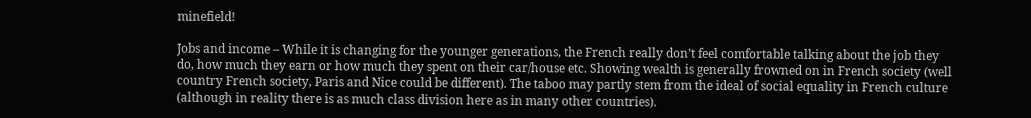minefield!

Jobs and income – While it is changing for the younger generations, the French really don’t feel comfortable talking about the job they do, how much they earn or how much they spent on their car/house etc. Showing wealth is generally frowned on in French society (well country French society, Paris and Nice could be different). The taboo may partly stem from the ideal of social equality in French culture (although in reality there is as much class division here as in many other countries).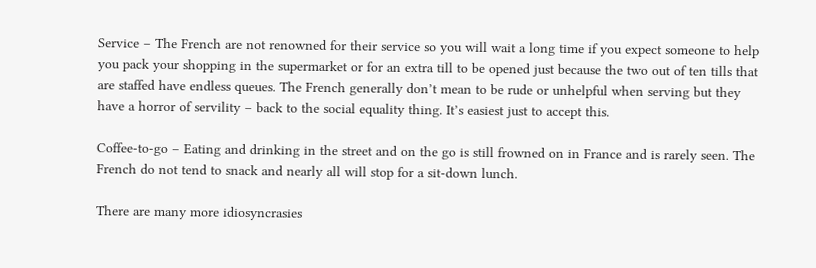Service – The French are not renowned for their service so you will wait a long time if you expect someone to help you pack your shopping in the supermarket or for an extra till to be opened just because the two out of ten tills that are staffed have endless queues. The French generally don’t mean to be rude or unhelpful when serving but they have a horror of servility – back to the social equality thing. It’s easiest just to accept this.

Coffee-to-go – Eating and drinking in the street and on the go is still frowned on in France and is rarely seen. The French do not tend to snack and nearly all will stop for a sit-down lunch.

There are many more idiosyncrasies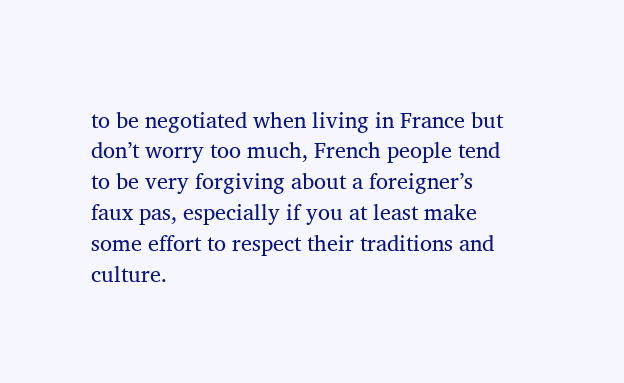to be negotiated when living in France but don’t worry too much, French people tend to be very forgiving about a foreigner’s faux pas, especially if you at least make some effort to respect their traditions and culture.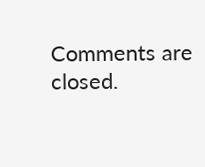Comments are closed.